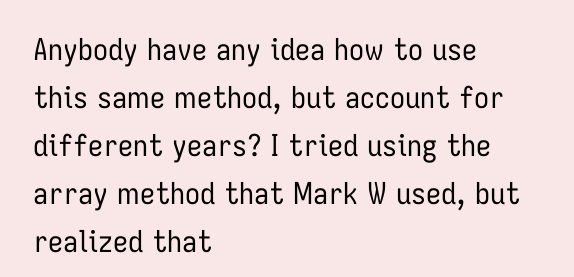Anybody have any idea how to use this same method, but account for different years? I tried using the array method that Mark W used, but realized that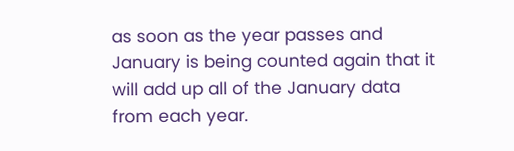as soon as the year passes and January is being counted again that it will add up all of the January data from each year.